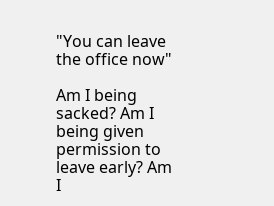"You can leave the office now"

Am I being sacked? Am I being given permission to leave early? Am I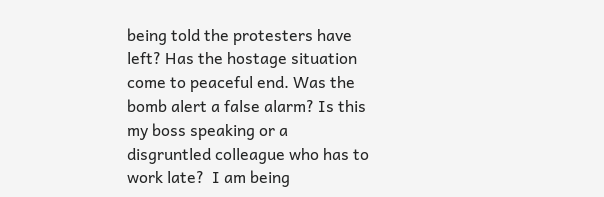being told the protesters have left? Has the hostage situation come to peaceful end. Was the bomb alert a false alarm? Is this my boss speaking or a disgruntled colleague who has to work late?  I am being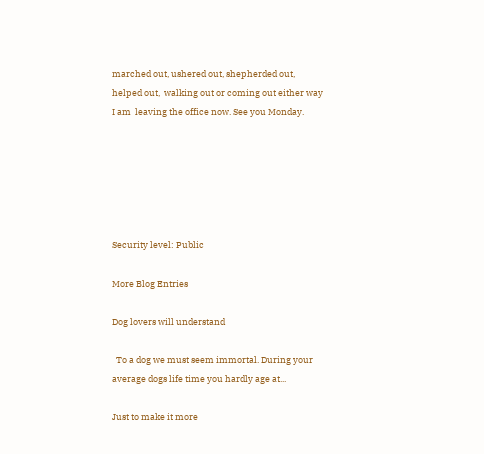marched out, ushered out, shepherded out, helped out,  walking out or coming out either way  I am  leaving the office now. See you Monday.






Security level: Public

More Blog Entries

Dog lovers will understand

  To a dog we must seem immortal. During your average dogs life time you hardly age at...

Just to make it more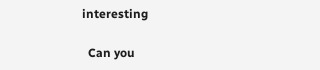interesting

  Can you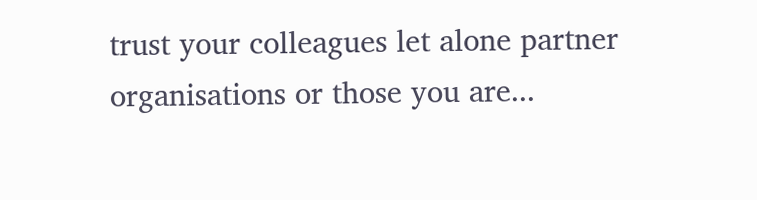trust your colleagues let alone partner organisations or those you are...